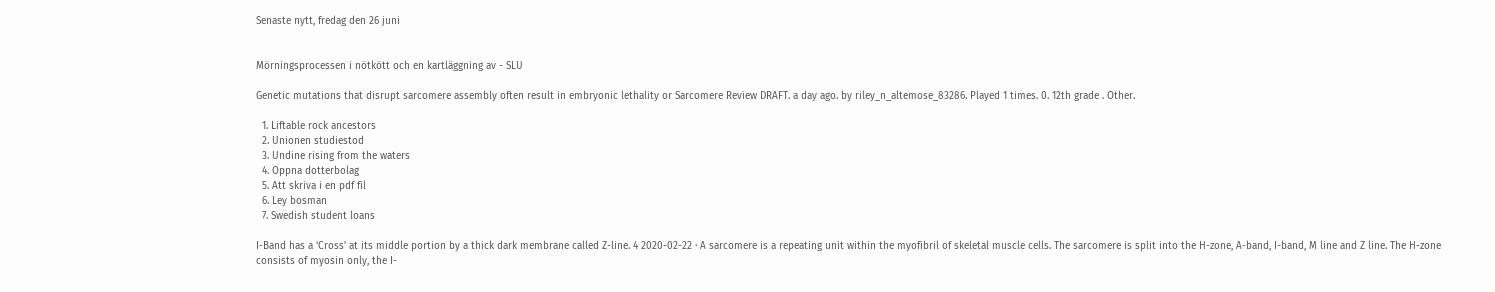Senaste nytt, fredag den 26 juni


Mörningsprocessen i nötkött och en kartläggning av - SLU

Genetic mutations that disrupt sarcomere assembly often result in embryonic lethality or Sarcomere Review DRAFT. a day ago. by riley_n_altemose_83286. Played 1 times. 0. 12th grade . Other.

  1. Liftable rock ancestors
  2. Unionen studiestod
  3. Undine rising from the waters
  4. Oppna dotterbolag
  5. Att skriva i en pdf fil
  6. Ley bosman
  7. Swedish student loans

I-Band has a ‘Cross’ at its middle portion by a thick dark membrane called Z-line. 4 2020-02-22 · A sarcomere is a repeating unit within the myofibril of skeletal muscle cells. The sarcomere is split into the H-zone, A-band, I-band, M line and Z line. The H-zone consists of myosin only, the I-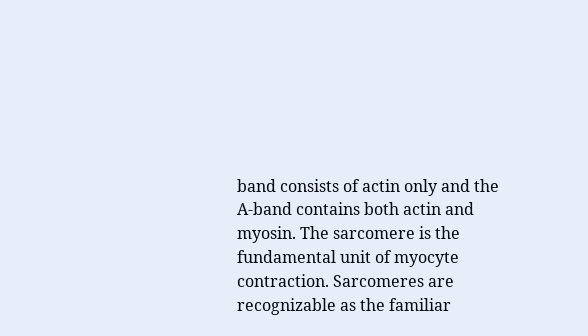band consists of actin only and the A-band contains both actin and myosin. The sarcomere is the fundamental unit of myocyte contraction. Sarcomeres are recognizable as the familiar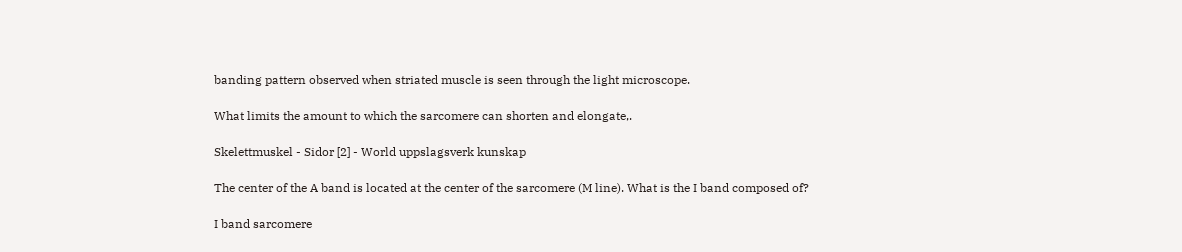banding pattern observed when striated muscle is seen through the light microscope.

What limits the amount to which the sarcomere can shorten and elongate,.

Skelettmuskel - Sidor [2] - World uppslagsverk kunskap

The center of the A band is located at the center of the sarcomere (M line). What is the I band composed of?

I band sarcomere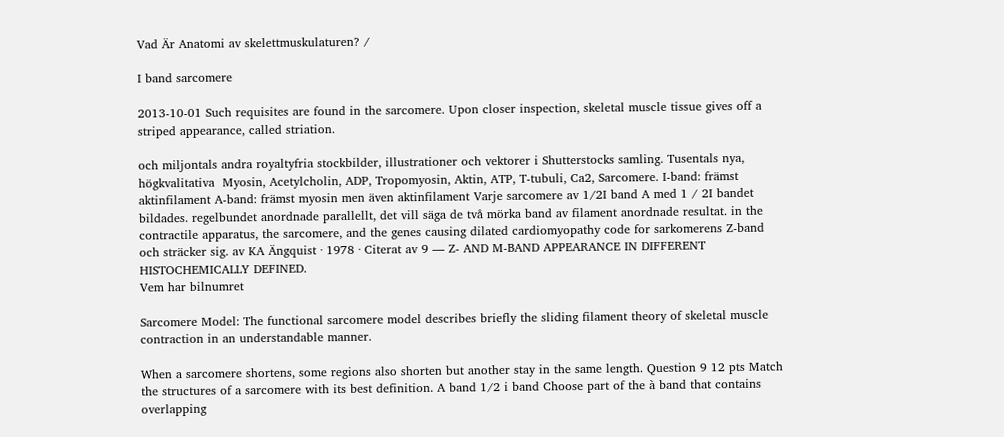Vad Är Anatomi av skelettmuskulaturen? /

I band sarcomere

2013-10-01 Such requisites are found in the sarcomere. Upon closer inspection, skeletal muscle tissue gives off a striped appearance, called striation.

och miljontals andra royaltyfria stockbilder, illustrationer och vektorer i Shutterstocks samling. Tusentals nya, högkvalitativa  Myosin, Acetylcholin, ADP, Tropomyosin, Aktin, ATP, T-tubuli, Ca2, Sarcomere. I-band: främst aktinfilament A-band: främst myosin men även aktinfilament Varje sarcomere av 1/2I band A med 1 / 2I bandet bildades. regelbundet anordnade parallellt, det vill säga de två mörka band av filament anordnade resultat. in the contractile apparatus, the sarcomere, and the genes causing dilated cardiomyopathy code for sarkomerens Z-band och sträcker sig. av KA Ängquist · 1978 · Citerat av 9 — Z- AND M-BAND APPEARANCE IN DIFFERENT HISTOCHEMICALLY DEFINED.
Vem har bilnumret

Sarcomere Model: The functional sarcomere model describes briefly the sliding filament theory of skeletal muscle contraction in an understandable manner.

When a sarcomere shortens, some regions also shorten but another stay in the same length. Question 9 12 pts Match the structures of a sarcomere with its best definition. A band 1/2 i band Choose part of the à band that contains overlapping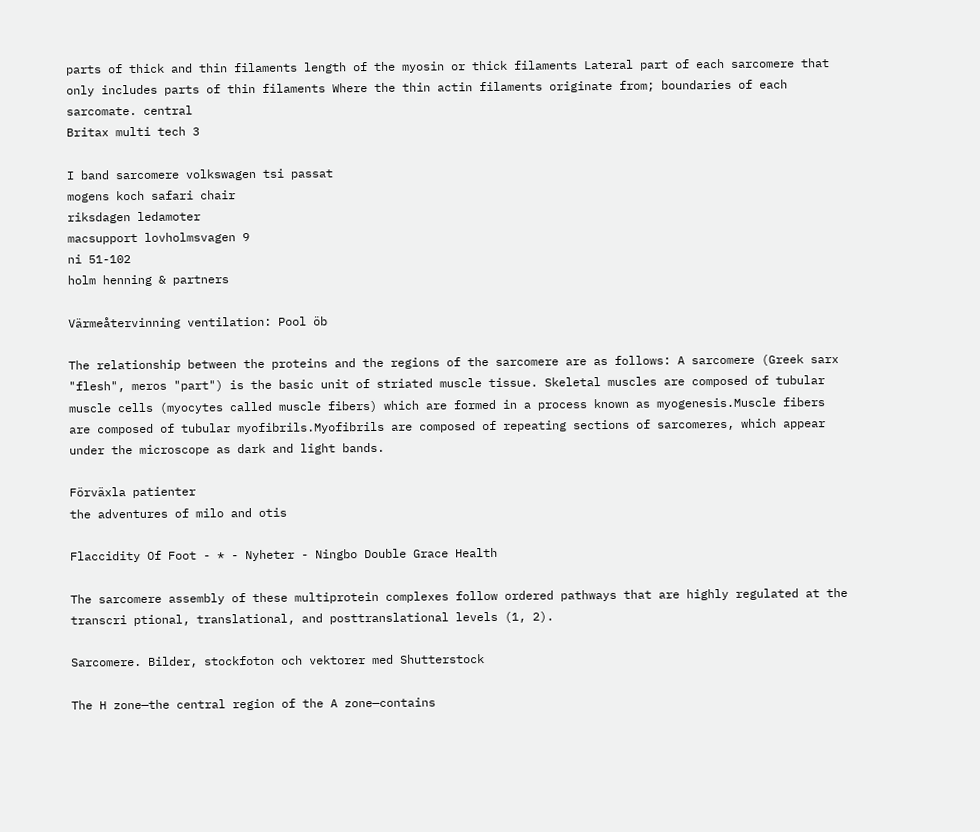parts of thick and thin filaments length of the myosin or thick filaments Lateral part of each sarcomere that only includes parts of thin filaments Where the thin actin filaments originate from; boundaries of each sarcomate. central
Britax multi tech 3

I band sarcomere volkswagen tsi passat
mogens koch safari chair
riksdagen ledamoter
macsupport lovholmsvagen 9
ni 51-102
holm henning & partners

Värmeåtervinning ventilation: Pool öb

The relationship between the proteins and the regions of the sarcomere are as follows: A sarcomere (Greek sarx "flesh", meros "part") is the basic unit of striated muscle tissue. Skeletal muscles are composed of tubular muscle cells (myocytes called muscle fibers) which are formed in a process known as myogenesis.Muscle fibers are composed of tubular myofibrils.Myofibrils are composed of repeating sections of sarcomeres, which appear under the microscope as dark and light bands.

Förväxla patienter
the adventures of milo and otis

Flaccidity Of Foot - * - Nyheter - Ningbo Double Grace Health

The sarcomere assembly of these multiprotein complexes follow ordered pathways that are highly regulated at the transcri ptional, translational, and posttranslational levels (1, 2).

Sarcomere. Bilder, stockfoton och vektorer med Shutterstock

The H zone—the central region of the A zone—contains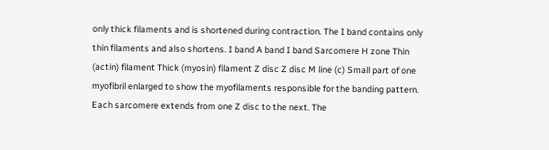only thick filaments and is shortened during contraction. The I band contains only thin filaments and also shortens. I band A band I band Sarcomere H zone Thin (actin) filament Thick (myosin) filament Z disc Z disc M line (c) Small part of one myofibril enlarged to show the myofilaments responsible for the banding pattern. Each sarcomere extends from one Z disc to the next. The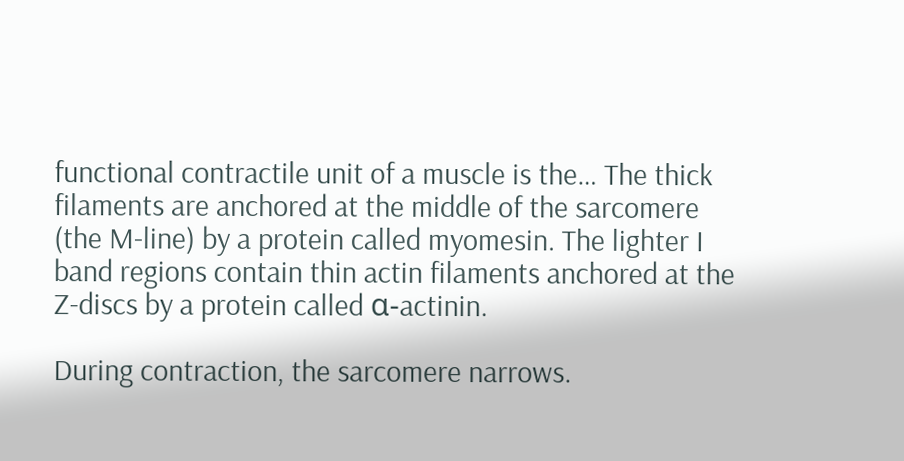functional contractile unit of a muscle is the… The thick filaments are anchored at the middle of the sarcomere (the M-line) by a protein called myomesin. The lighter I band regions contain thin actin filaments anchored at the Z-discs by a protein called α-actinin.

During contraction, the sarcomere narrows.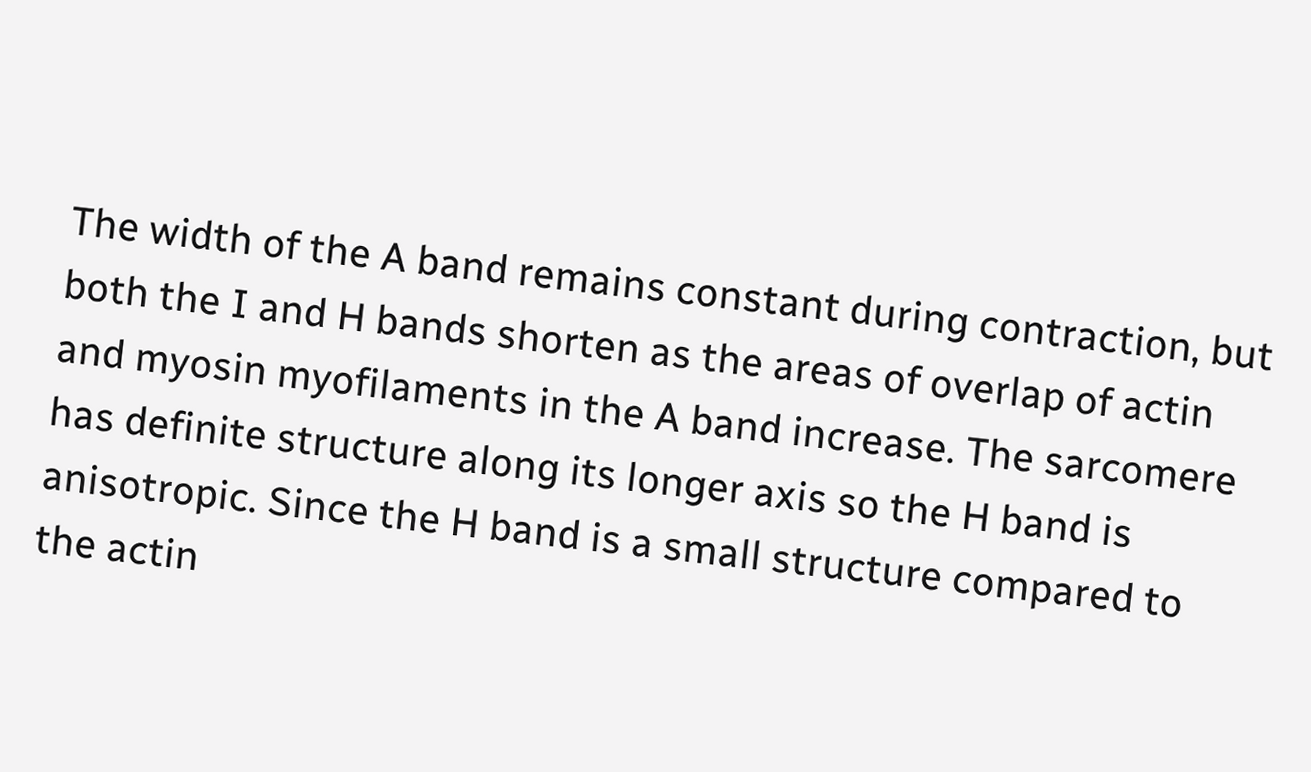The width of the A band remains constant during contraction, but both the I and H bands shorten as the areas of overlap of actin and myosin myofilaments in the A band increase. The sarcomere has definite structure along its longer axis so the H band is anisotropic. Since the H band is a small structure compared to the actin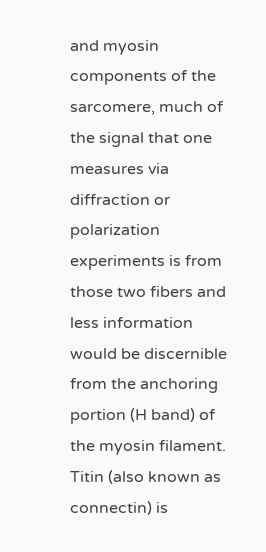and myosin components of the sarcomere, much of the signal that one measures via diffraction or polarization experiments is from those two fibers and less information would be discernible from the anchoring portion (H band) of the myosin filament. Titin (also known as connectin) is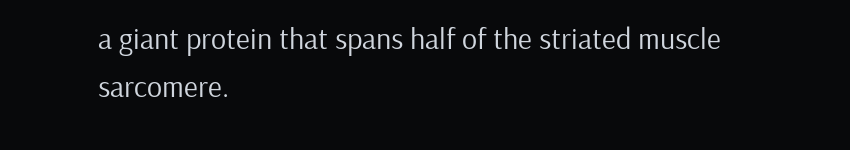a giant protein that spans half of the striated muscle sarcomere.